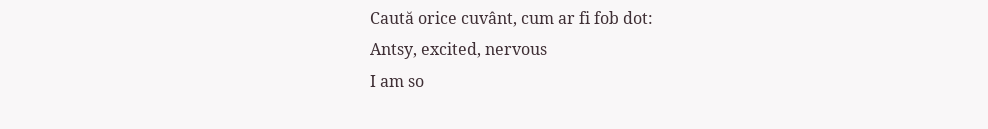Caută orice cuvânt, cum ar fi fob dot:
Antsy, excited, nervous
I am so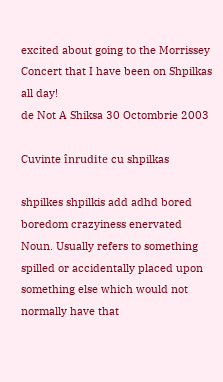excited about going to the Morrissey Concert that I have been on Shpilkas all day!
de Not A Shiksa 30 Octombrie 2003

Cuvinte înrudite cu shpilkas

shpilkes shpilkis add adhd bored boredom crazyiness enervated
Noun. Usually refers to something spilled or accidentally placed upon something else which would not normally have that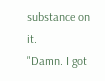substance on it.
"Damn. I got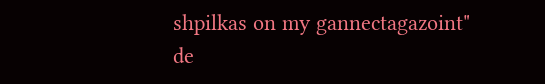shpilkas on my gannectagazoint"
de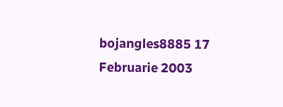bojangles8885 17 Februarie 2003